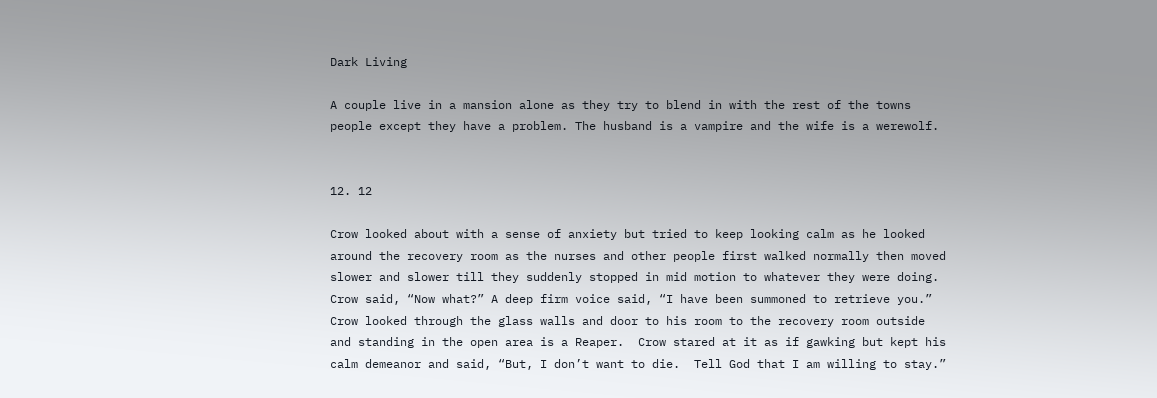Dark Living

A couple live in a mansion alone as they try to blend in with the rest of the towns people except they have a problem. The husband is a vampire and the wife is a werewolf.


12. 12

Crow looked about with a sense of anxiety but tried to keep looking calm as he looked around the recovery room as the nurses and other people first walked normally then moved slower and slower till they suddenly stopped in mid motion to whatever they were doing.  Crow said, “Now what?” A deep firm voice said, “I have been summoned to retrieve you.” Crow looked through the glass walls and door to his room to the recovery room outside and standing in the open area is a Reaper.  Crow stared at it as if gawking but kept his calm demeanor and said, “But, I don’t want to die.  Tell God that I am willing to stay.”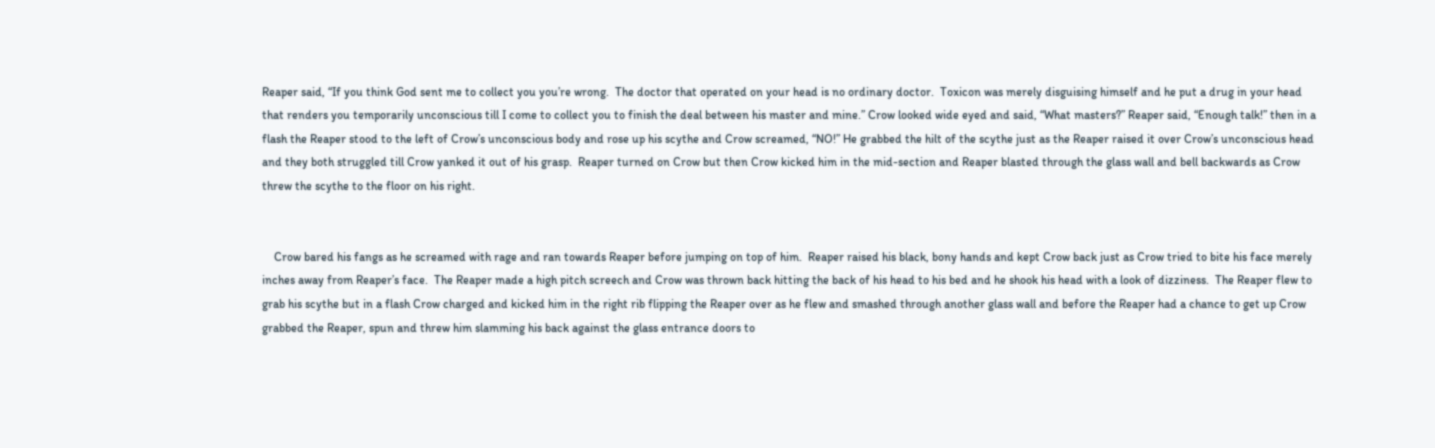Reaper said, “If you think God sent me to collect you you’re wrong.  The doctor that operated on your head is no ordinary doctor.  Toxicon was merely disguising himself and he put a drug in your head that renders you temporarily unconscious till I come to collect you to finish the deal between his master and mine.” Crow looked wide eyed and said, “What masters?” Reaper said, “Enough talk!” then in a flash the Reaper stood to the left of Crow’s unconscious body and rose up his scythe and Crow screamed, “NO!” He grabbed the hilt of the scythe just as the Reaper raised it over Crow’s unconscious head and they both struggled till Crow yanked it out of his grasp.  Reaper turned on Crow but then Crow kicked him in the mid-section and Reaper blasted through the glass wall and bell backwards as Crow threw the scythe to the floor on his right.


    Crow bared his fangs as he screamed with rage and ran towards Reaper before jumping on top of him.  Reaper raised his black, bony hands and kept Crow back just as Crow tried to bite his face merely inches away from Reaper’s face.  The Reaper made a high pitch screech and Crow was thrown back hitting the back of his head to his bed and he shook his head with a look of dizziness.  The Reaper flew to grab his scythe but in a flash Crow charged and kicked him in the right rib flipping the Reaper over as he flew and smashed through another glass wall and before the Reaper had a chance to get up Crow grabbed the Reaper, spun and threw him slamming his back against the glass entrance doors to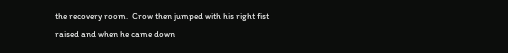the recovery room.  Crow then jumped with his right fist raised and when he came down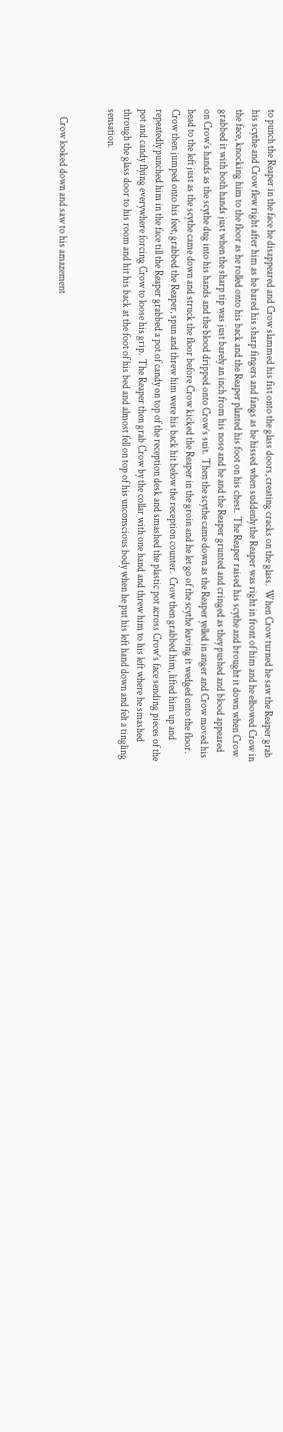to punch the Reaper in the face he disappeared and Crow slammed his fist onto the glass doors, creating cracks on the glass.  When Crow turned he saw the Reaper grab his scythe and Crow flew right after him as he bared his sharp fingers and fangs as he hissed when suddenly the Reaper was right in front of him and he elbowed Crow in the face, knocking him to the floor as he rolled onto his back and the Reaper planted his foot on his chest.  The Reaper raised his scythe and brought it down when Crow grabbed it with both hands just when the sharp tip was just barely an inch from his nose and he and the Reaper grunted and cringed as they pushed and blood appeared on Crow’s hands as the scythe dug into his hands and the blood dripped onto Crow’s suit.  Then the scythe came down as the Reaper yelled in anger and Crow moved his head to the left just as the scythe came down and struck the floor before Crow kicked the Reaper in the groin and he let go of the scythe leaving it wedged onto the floor.  Crow then jumped onto his feet, grabbed the Reaper, spun and threw him were his back hit below the reception counter.  Crow then grabbed him, lifted him up and repeatedly punched him in the face till the Reaper grabbed a pot of candy on top of the reception desk and smashed the plastic pot across Crow’s face sending pieces of the pot and candy flying everywhere forcing Crow to loose his grip.  The Reaper then grab Crow by the collar with one hand and threw him to his left where he smashed through the glass door to his room and hit his back at the foot of his bed and almost fell on top of his unconscious body when he put his left hand down and felt a tingling sensation.


    Crow looked down and saw to his amazement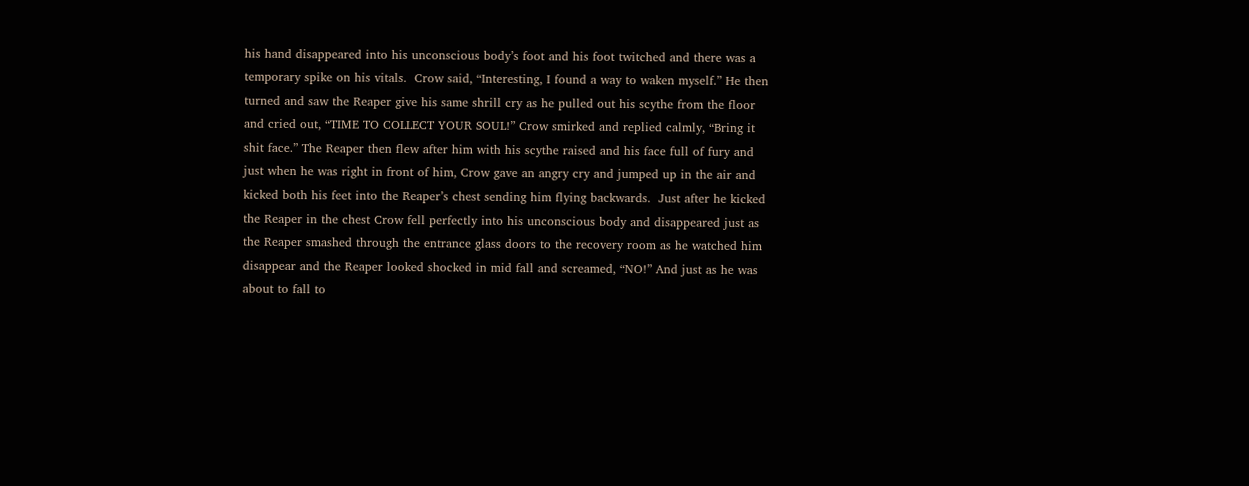his hand disappeared into his unconscious body’s foot and his foot twitched and there was a temporary spike on his vitals.  Crow said, “Interesting, I found a way to waken myself.” He then turned and saw the Reaper give his same shrill cry as he pulled out his scythe from the floor and cried out, “TIME TO COLLECT YOUR SOUL!” Crow smirked and replied calmly, “Bring it shit face.” The Reaper then flew after him with his scythe raised and his face full of fury and just when he was right in front of him, Crow gave an angry cry and jumped up in the air and kicked both his feet into the Reaper’s chest sending him flying backwards.  Just after he kicked the Reaper in the chest Crow fell perfectly into his unconscious body and disappeared just as the Reaper smashed through the entrance glass doors to the recovery room as he watched him disappear and the Reaper looked shocked in mid fall and screamed, “NO!” And just as he was about to fall to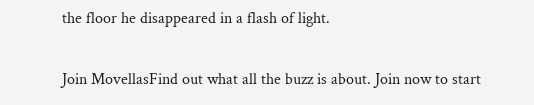the floor he disappeared in a flash of light.

Join MovellasFind out what all the buzz is about. Join now to start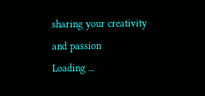sharing your creativity and passion
Loading ...